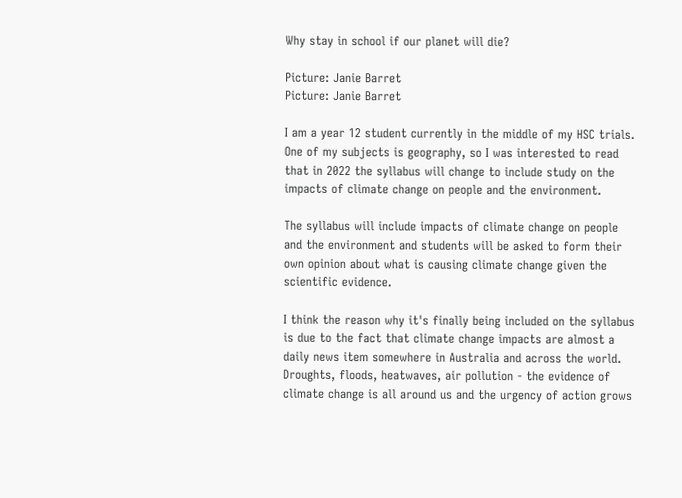Why stay in school if our planet will die?

Picture: Janie Barret
Picture: Janie Barret

I am a year 12 student currently in the middle of my HSC trials. One of my subjects is geography, so I was interested to read that in 2022 the syllabus will change to include study on the impacts of climate change on people and the environment.

The syllabus will include impacts of climate change on people and the environment and students will be asked to form their own opinion about what is causing climate change given the scientific evidence.

I think the reason why it's finally being included on the syllabus is due to the fact that climate change impacts are almost a daily news item somewhere in Australia and across the world. Droughts, floods, heatwaves, air pollution - the evidence of climate change is all around us and the urgency of action grows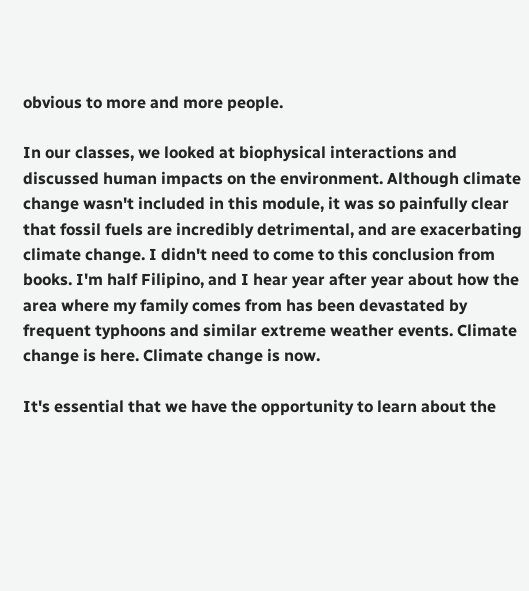obvious to more and more people.

In our classes, we looked at biophysical interactions and discussed human impacts on the environment. Although climate change wasn't included in this module, it was so painfully clear that fossil fuels are incredibly detrimental, and are exacerbating climate change. I didn't need to come to this conclusion from books. I'm half Filipino, and I hear year after year about how the area where my family comes from has been devastated by frequent typhoons and similar extreme weather events. Climate change is here. Climate change is now.

It's essential that we have the opportunity to learn about the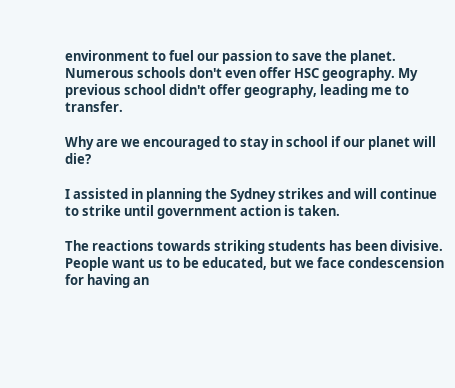environment to fuel our passion to save the planet. Numerous schools don't even offer HSC geography. My previous school didn't offer geography, leading me to transfer.

Why are we encouraged to stay in school if our planet will die?

I assisted in planning the Sydney strikes and will continue to strike until government action is taken.

The reactions towards striking students has been divisive. People want us to be educated, but we face condescension for having an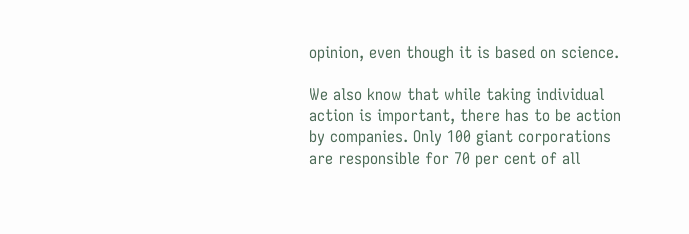opinion, even though it is based on science.

We also know that while taking individual action is important, there has to be action by companies. Only 100 giant corporations are responsible for 70 per cent of all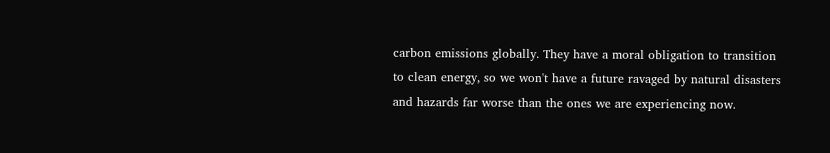carbon emissions globally. They have a moral obligation to transition to clean energy, so we won't have a future ravaged by natural disasters and hazards far worse than the ones we are experiencing now.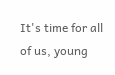It's time for all of us, young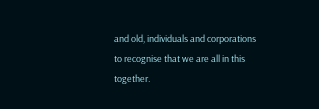and old, individuals and corporations to recognise that we are all in this together.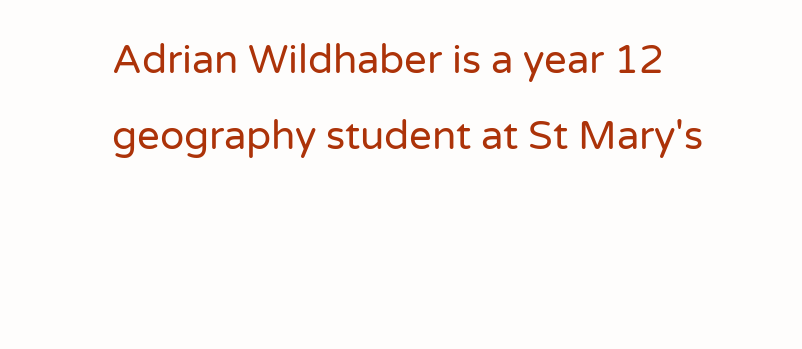Adrian Wildhaber is a year 12 geography student at St Mary's